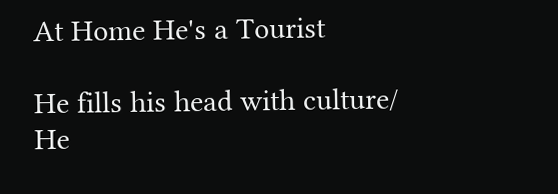At Home He's a Tourist

He fills his head with culture/ He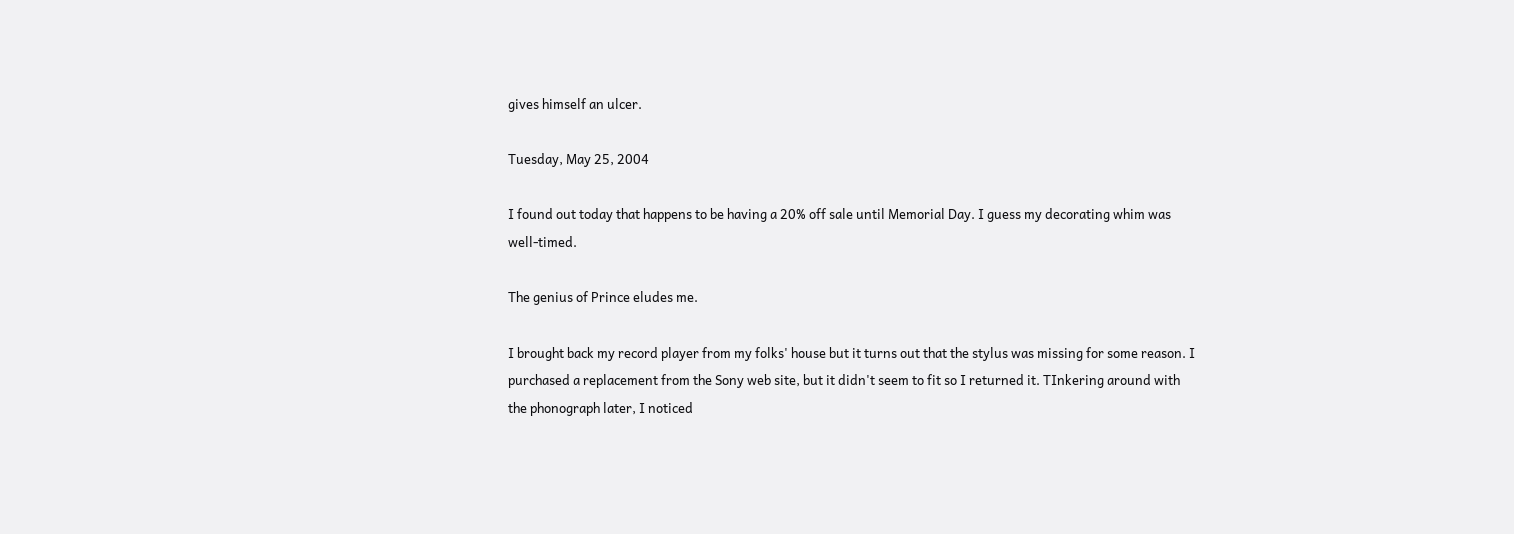gives himself an ulcer.

Tuesday, May 25, 2004

I found out today that happens to be having a 20% off sale until Memorial Day. I guess my decorating whim was well-timed.

The genius of Prince eludes me.

I brought back my record player from my folks' house but it turns out that the stylus was missing for some reason. I purchased a replacement from the Sony web site, but it didn't seem to fit so I returned it. TInkering around with the phonograph later, I noticed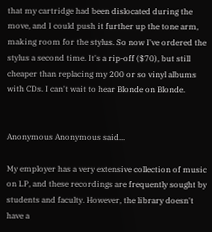that my cartridge had been dislocated during the move, and I could push it further up the tone arm, making room for the stylus. So now I've ordered the stylus a second time. It's a rip-off ($70), but still cheaper than replacing my 200 or so vinyl albums with CDs. I can't wait to hear Blonde on Blonde.


Anonymous Anonymous said...

My employer has a very extensive collection of music on LP, and these recordings are frequently sought by students and faculty. However, the library doesn't have a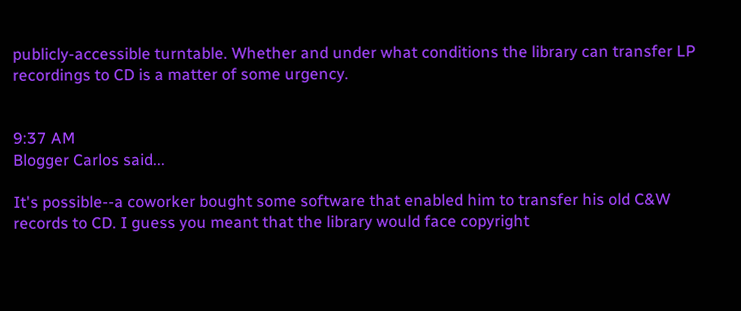publicly-accessible turntable. Whether and under what conditions the library can transfer LP recordings to CD is a matter of some urgency.


9:37 AM
Blogger Carlos said...

It's possible--a coworker bought some software that enabled him to transfer his old C&W records to CD. I guess you meant that the library would face copyright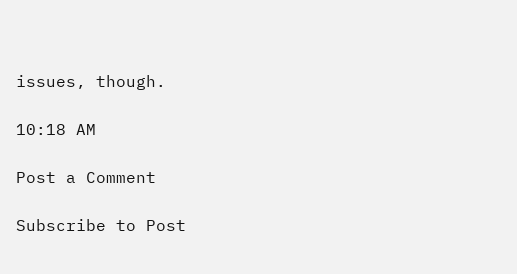issues, though.

10:18 AM

Post a Comment

Subscribe to Post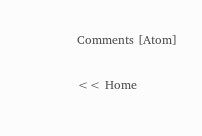Comments [Atom]

<< Home